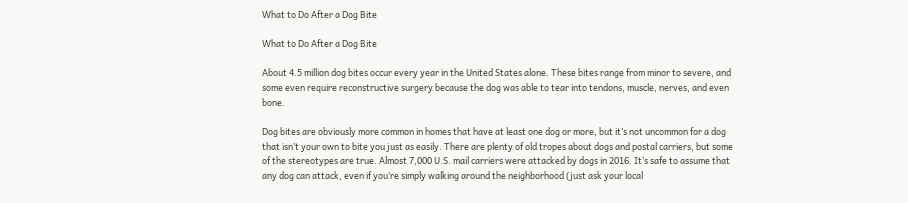What to Do After a Dog Bite

What to Do After a Dog Bite

About 4.5 million dog bites occur every year in the United States alone. These bites range from minor to severe, and some even require reconstructive surgery because the dog was able to tear into tendons, muscle, nerves, and even bone.

Dog bites are obviously more common in homes that have at least one dog or more, but it’s not uncommon for a dog that isn’t your own to bite you just as easily. There are plenty of old tropes about dogs and postal carriers, but some of the stereotypes are true. Almost 7,000 U.S. mail carriers were attacked by dogs in 2016. It’s safe to assume that any dog can attack, even if you’re simply walking around the neighborhood (just ask your local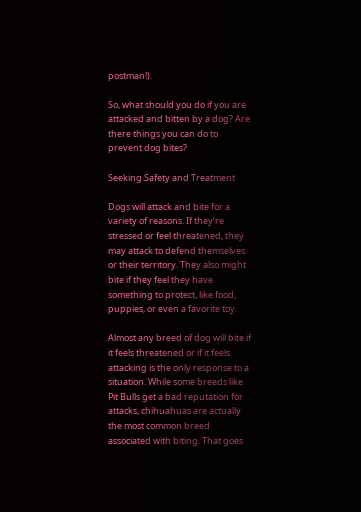postman!).

So, what should you do if you are attacked and bitten by a dog? Are there things you can do to prevent dog bites?

Seeking Safety and Treatment

Dogs will attack and bite for a variety of reasons. If they’re stressed or feel threatened, they may attack to defend themselves or their territory. They also might bite if they feel they have something to protect, like food, puppies, or even a favorite toy.

Almost any breed of dog will bite if it feels threatened or if it feels attacking is the only response to a situation. While some breeds like Pit Bulls get a bad reputation for attacks, chihuahuas are actually the most common breed associated with biting. That goes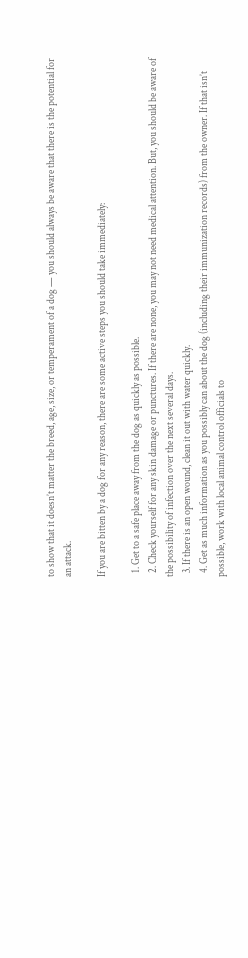to show that it doesn’t matter the breed, age, size, or temperament of a dog — you should always be aware that there is the potential for an attack.

If you are bitten by a dog for any reason, there are some active steps you should take immediately:

  1. Get to a safe place away from the dog as quickly as possible.
  2. Check yourself for any skin damage or punctures. If there are none, you may not need medical attention. But, you should be aware of the possibility of infection over the next several days.
  3. If there is an open wound, clean it out with water quickly.
  4. Get as much information as you possibly can about the dog (including their immunization records) from the owner. If that isn’t possible, work with local animal control officials to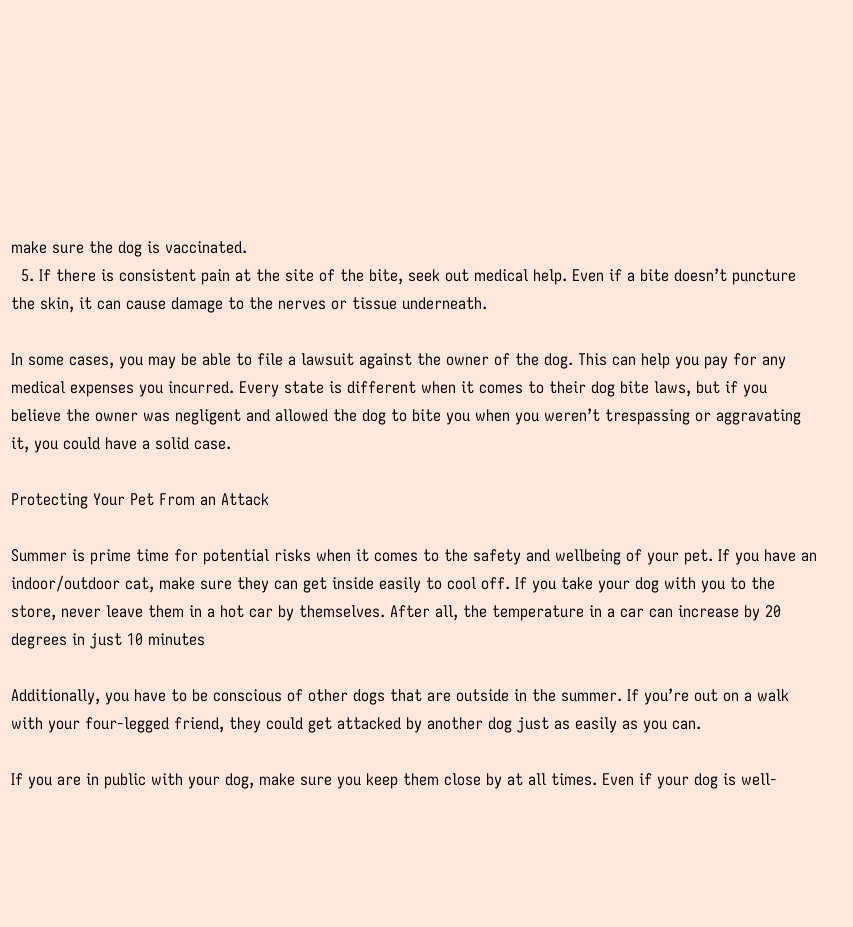make sure the dog is vaccinated.
  5. If there is consistent pain at the site of the bite, seek out medical help. Even if a bite doesn’t puncture the skin, it can cause damage to the nerves or tissue underneath.

In some cases, you may be able to file a lawsuit against the owner of the dog. This can help you pay for any medical expenses you incurred. Every state is different when it comes to their dog bite laws, but if you believe the owner was negligent and allowed the dog to bite you when you weren’t trespassing or aggravating it, you could have a solid case.

Protecting Your Pet From an Attack

Summer is prime time for potential risks when it comes to the safety and wellbeing of your pet. If you have an indoor/outdoor cat, make sure they can get inside easily to cool off. If you take your dog with you to the store, never leave them in a hot car by themselves. After all, the temperature in a car can increase by 20 degrees in just 10 minutes

Additionally, you have to be conscious of other dogs that are outside in the summer. If you’re out on a walk with your four-legged friend, they could get attacked by another dog just as easily as you can.

If you are in public with your dog, make sure you keep them close by at all times. Even if your dog is well-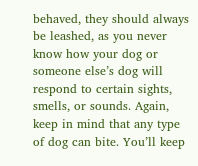behaved, they should always be leashed, as you never know how your dog or someone else’s dog will respond to certain sights, smells, or sounds. Again, keep in mind that any type of dog can bite. You’ll keep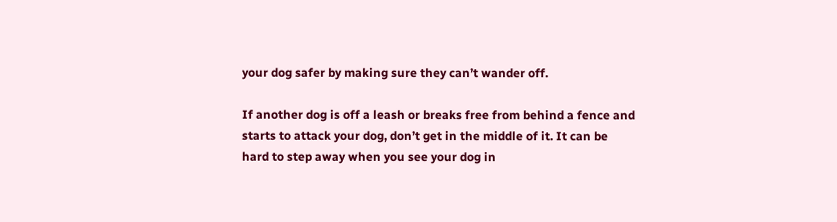your dog safer by making sure they can’t wander off.

If another dog is off a leash or breaks free from behind a fence and starts to attack your dog, don’t get in the middle of it. It can be hard to step away when you see your dog in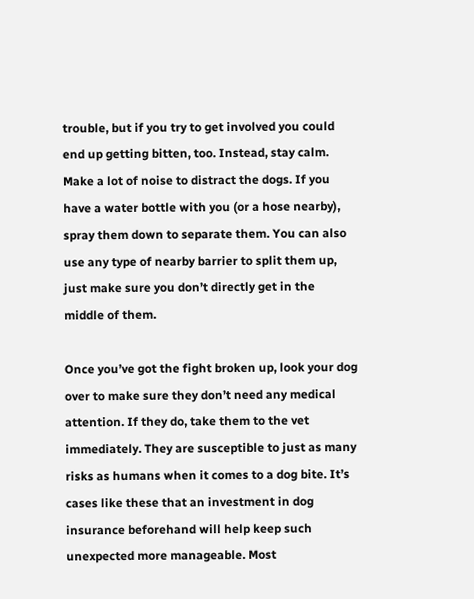trouble, but if you try to get involved you could end up getting bitten, too. Instead, stay calm. Make a lot of noise to distract the dogs. If you have a water bottle with you (or a hose nearby), spray them down to separate them. You can also use any type of nearby barrier to split them up, just make sure you don’t directly get in the middle of them.

Once you’ve got the fight broken up, look your dog over to make sure they don’t need any medical attention. If they do, take them to the vet immediately. They are susceptible to just as many risks as humans when it comes to a dog bite. It’s cases like these that an investment in dog insurance beforehand will help keep such unexpected more manageable. Most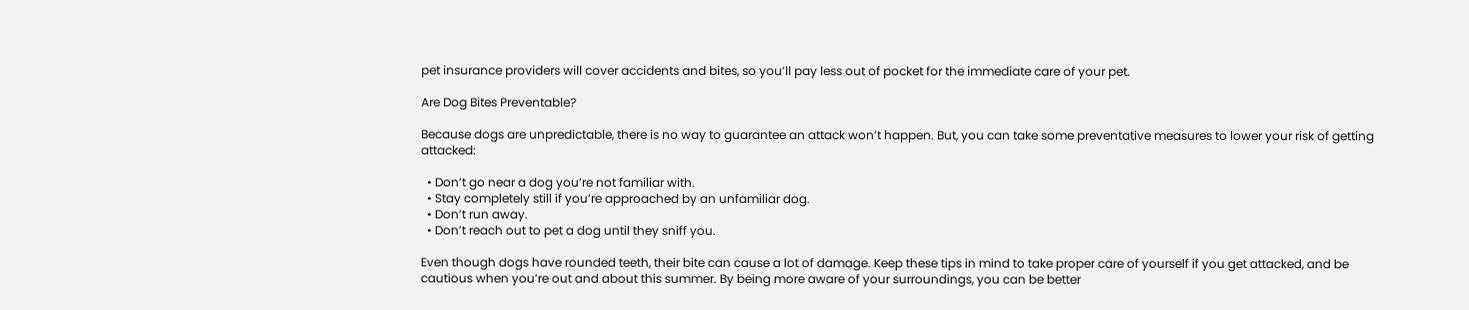pet insurance providers will cover accidents and bites, so you’ll pay less out of pocket for the immediate care of your pet.

Are Dog Bites Preventable?

Because dogs are unpredictable, there is no way to guarantee an attack won’t happen. But, you can take some preventative measures to lower your risk of getting attacked:

  • Don’t go near a dog you’re not familiar with.
  • Stay completely still if you’re approached by an unfamiliar dog.
  • Don’t run away.
  • Don’t reach out to pet a dog until they sniff you.

Even though dogs have rounded teeth, their bite can cause a lot of damage. Keep these tips in mind to take proper care of yourself if you get attacked, and be cautious when you’re out and about this summer. By being more aware of your surroundings, you can be better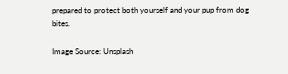prepared to protect both yourself and your pup from dog bites.

Image Source: Unsplash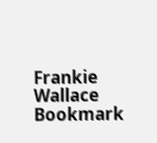Frankie Wallace
Bookmark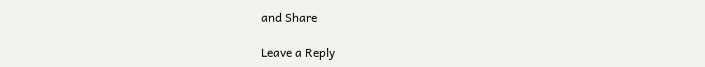and Share

Leave a Reply